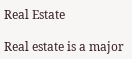Real Estate

Real estate is a major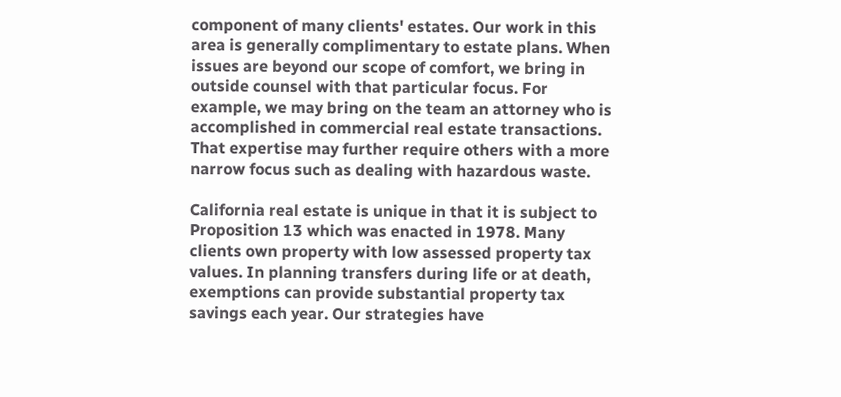component of many clients' estates. Our work in this area is generally complimentary to estate plans. When issues are beyond our scope of comfort, we bring in outside counsel with that particular focus. For example, we may bring on the team an attorney who is accomplished in commercial real estate transactions. That expertise may further require others with a more narrow focus such as dealing with hazardous waste.

California real estate is unique in that it is subject to Proposition 13 which was enacted in 1978. Many clients own property with low assessed property tax values. In planning transfers during life or at death, exemptions can provide substantial property tax savings each year. Our strategies have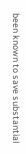been known to save substantial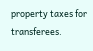property taxes for transferees.